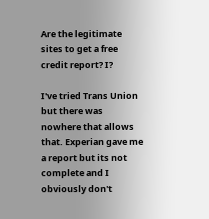Are the legitimate sites to get a free credit report? I?

I've tried Trans Union but there was nowhere that allows that. Experian gave me a report but its not complete and I obviously don't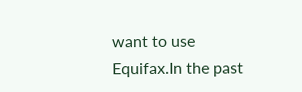want to use Equifax.In the past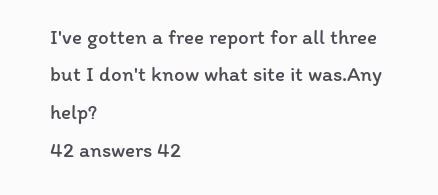I've gotten a free report for all three but I don't know what site it was.Any help?
42 answers 42